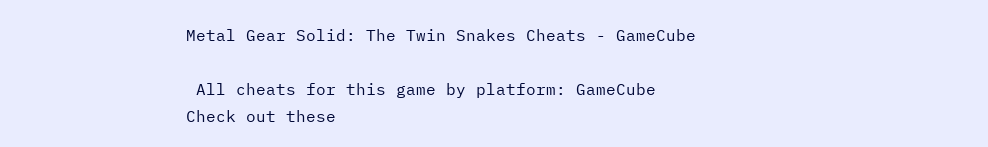Metal Gear Solid: The Twin Snakes Cheats - GameCube

 All cheats for this game by platform: GameCube
Check out these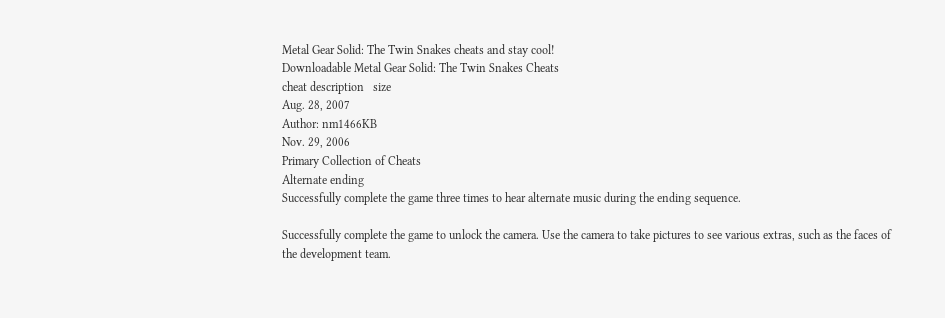Metal Gear Solid: The Twin Snakes cheats and stay cool!
Downloadable Metal Gear Solid: The Twin Snakes Cheats
cheat description   size
Aug. 28, 2007
Author: nm1466KB
Nov. 29, 2006
Primary Collection of Cheats
Alternate ending
Successfully complete the game three times to hear alternate music during the ending sequence.

Successfully complete the game to unlock the camera. Use the camera to take pictures to see various extras, such as the faces of the development team.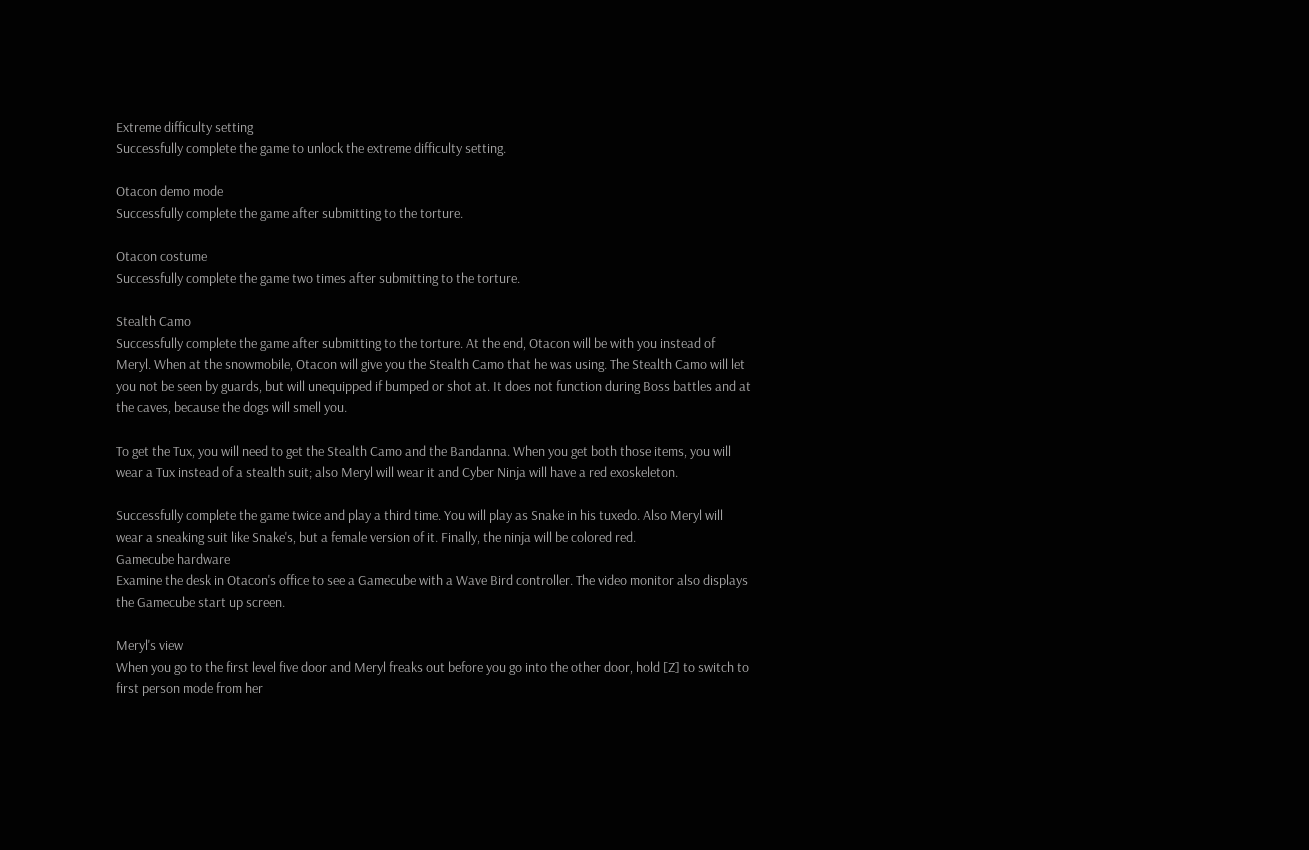Extreme difficulty setting
Successfully complete the game to unlock the extreme difficulty setting.

Otacon demo mode
Successfully complete the game after submitting to the torture.

Otacon costume
Successfully complete the game two times after submitting to the torture.

Stealth Camo
Successfully complete the game after submitting to the torture. At the end, Otacon will be with you instead of Meryl. When at the snowmobile, Otacon will give you the Stealth Camo that he was using. The Stealth Camo will let you not be seen by guards, but will unequipped if bumped or shot at. It does not function during Boss battles and at the caves, because the dogs will smell you.

To get the Tux, you will need to get the Stealth Camo and the Bandanna. When you get both those items, you will wear a Tux instead of a stealth suit; also Meryl will wear it and Cyber Ninja will have a red exoskeleton.

Successfully complete the game twice and play a third time. You will play as Snake in his tuxedo. Also Meryl will wear a sneaking suit like Snake's, but a female version of it. Finally, the ninja will be colored red.
Gamecube hardware
Examine the desk in Otacon's office to see a Gamecube with a Wave Bird controller. The video monitor also displays the Gamecube start up screen.

Meryl's view
When you go to the first level five door and Meryl freaks out before you go into the other door, hold [Z] to switch to first person mode from her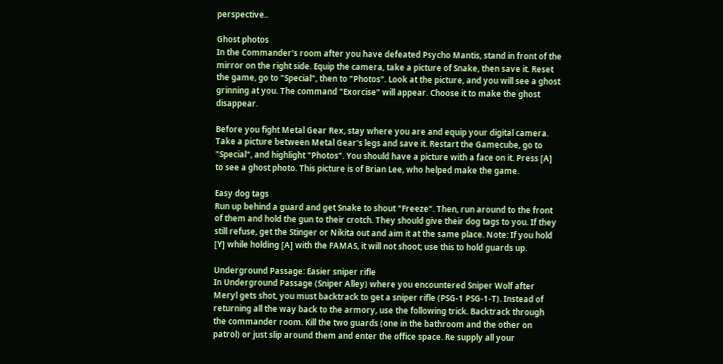perspective..

Ghost photos
In the Commander's room after you have defeated Psycho Mantis, stand in front of the mirror on the right side. Equip the camera, take a picture of Snake, then save it. Reset the game, go to "Special", then to "Photos". Look at the picture, and you will see a ghost grinning at you. The command "Exorcise" will appear. Choose it to make the ghost disappear.

Before you fight Metal Gear Rex, stay where you are and equip your digital camera. Take a picture between Metal Gear's legs and save it. Restart the Gamecube, go to "Special", and highlight "Photos". You should have a picture with a face on it. Press [A] to see a ghost photo. This picture is of Brian Lee, who helped make the game.

Easy dog tags
Run up behind a guard and get Snake to shout "Freeze". Then, run around to the front of them and hold the gun to their crotch. They should give their dog tags to you. If they still refuse, get the Stinger or Nikita out and aim it at the same place. Note: If you hold [Y] while holding [A] with the FAMAS, it will not shoot; use this to hold guards up.

Underground Passage: Easier sniper rifle
In Underground Passage (Sniper Alley) where you encountered Sniper Wolf after Meryl gets shot, you must backtrack to get a sniper rifle (PSG-1 PSG-1-T). Instead of returning all the way back to the armory, use the following trick. Backtrack through the commander room. Kill the two guards (one in the bathroom and the other on patrol) or just slip around them and enter the office space. Re supply all your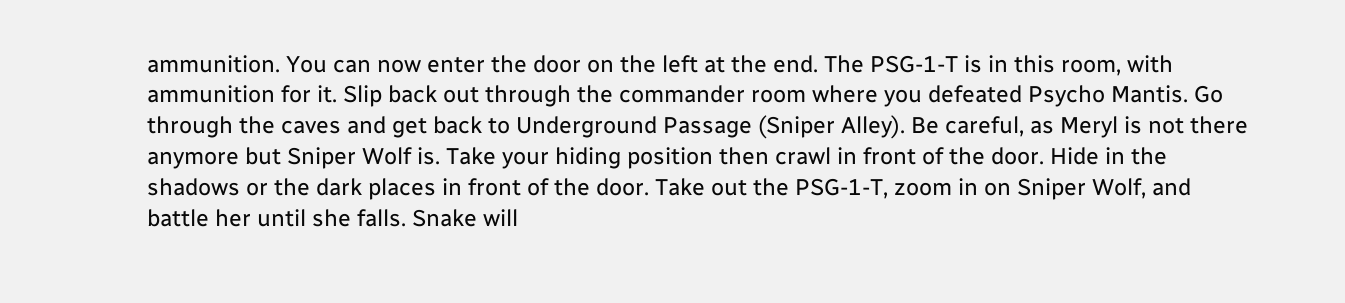ammunition. You can now enter the door on the left at the end. The PSG-1-T is in this room, with ammunition for it. Slip back out through the commander room where you defeated Psycho Mantis. Go through the caves and get back to Underground Passage (Sniper Alley). Be careful, as Meryl is not there anymore but Sniper Wolf is. Take your hiding position then crawl in front of the door. Hide in the shadows or the dark places in front of the door. Take out the PSG-1-T, zoom in on Sniper Wolf, and battle her until she falls. Snake will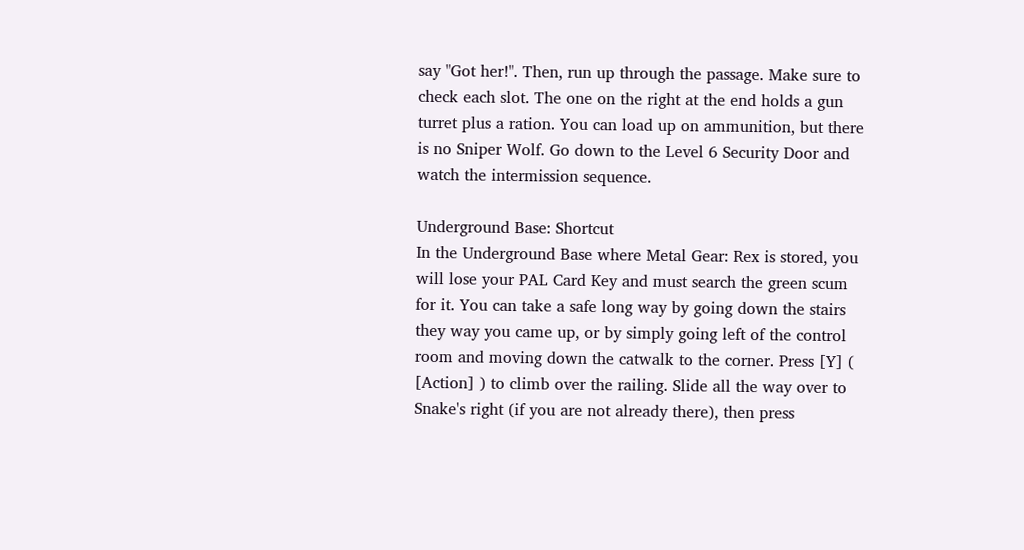say "Got her!". Then, run up through the passage. Make sure to check each slot. The one on the right at the end holds a gun turret plus a ration. You can load up on ammunition, but there is no Sniper Wolf. Go down to the Level 6 Security Door and watch the intermission sequence.

Underground Base: Shortcut
In the Underground Base where Metal Gear: Rex is stored, you will lose your PAL Card Key and must search the green scum for it. You can take a safe long way by going down the stairs they way you came up, or by simply going left of the control room and moving down the catwalk to the corner. Press [Y] ( [Action] ) to climb over the railing. Slide all the way over to Snake's right (if you are not already there), then press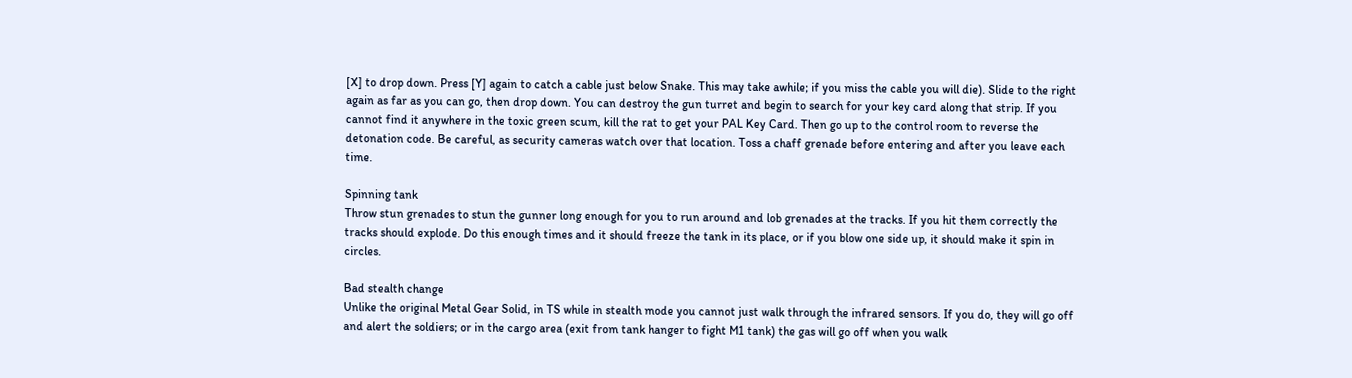[X] to drop down. Press [Y] again to catch a cable just below Snake. This may take awhile; if you miss the cable you will die). Slide to the right again as far as you can go, then drop down. You can destroy the gun turret and begin to search for your key card along that strip. If you cannot find it anywhere in the toxic green scum, kill the rat to get your PAL Key Card. Then go up to the control room to reverse the detonation code. Be careful, as security cameras watch over that location. Toss a chaff grenade before entering and after you leave each time.

Spinning tank
Throw stun grenades to stun the gunner long enough for you to run around and lob grenades at the tracks. If you hit them correctly the tracks should explode. Do this enough times and it should freeze the tank in its place, or if you blow one side up, it should make it spin in circles.

Bad stealth change
Unlike the original Metal Gear Solid, in TS while in stealth mode you cannot just walk through the infrared sensors. If you do, they will go off and alert the soldiers; or in the cargo area (exit from tank hanger to fight M1 tank) the gas will go off when you walk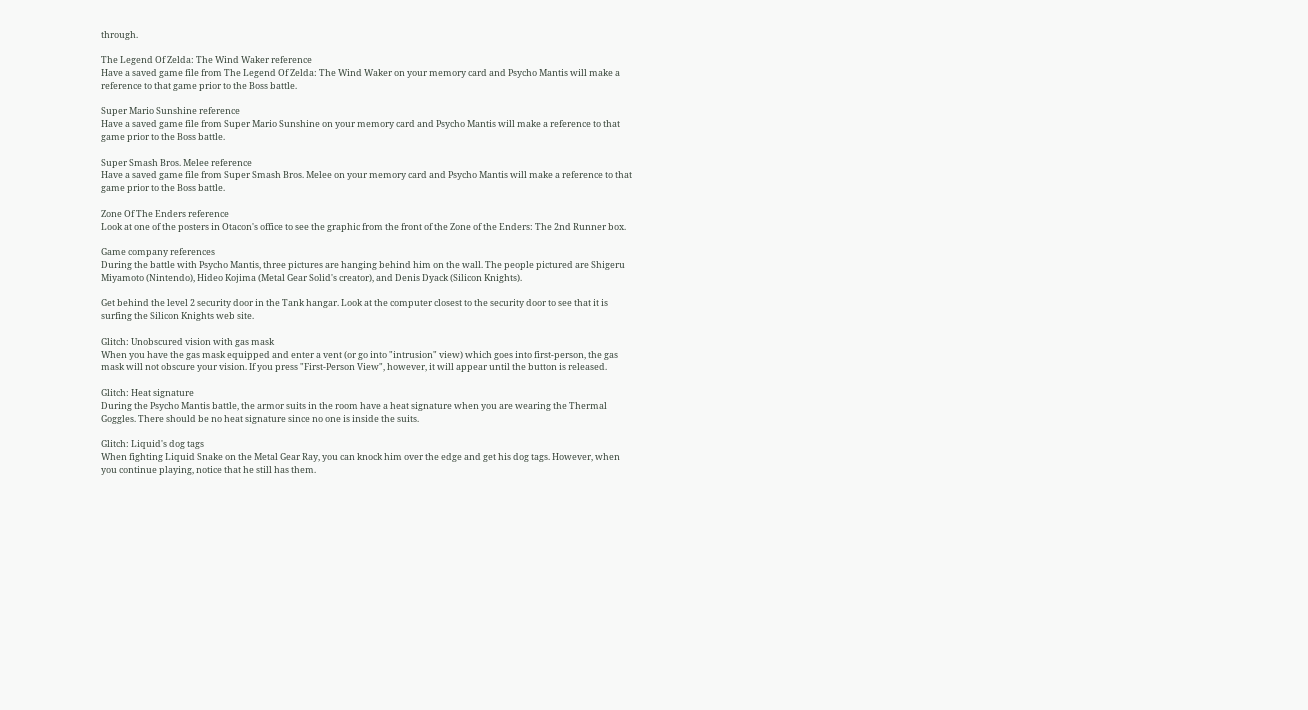through.

The Legend Of Zelda: The Wind Waker reference
Have a saved game file from The Legend Of Zelda: The Wind Waker on your memory card and Psycho Mantis will make a reference to that game prior to the Boss battle.

Super Mario Sunshine reference
Have a saved game file from Super Mario Sunshine on your memory card and Psycho Mantis will make a reference to that game prior to the Boss battle.

Super Smash Bros. Melee reference
Have a saved game file from Super Smash Bros. Melee on your memory card and Psycho Mantis will make a reference to that game prior to the Boss battle.

Zone Of The Enders reference
Look at one of the posters in Otacon's office to see the graphic from the front of the Zone of the Enders: The 2nd Runner box.

Game company references
During the battle with Psycho Mantis, three pictures are hanging behind him on the wall. The people pictured are Shigeru Miyamoto (Nintendo), Hideo Kojima (Metal Gear Solid's creator), and Denis Dyack (Silicon Knights).

Get behind the level 2 security door in the Tank hangar. Look at the computer closest to the security door to see that it is surfing the Silicon Knights web site.

Glitch: Unobscured vision with gas mask
When you have the gas mask equipped and enter a vent (or go into "intrusion" view) which goes into first-person, the gas mask will not obscure your vision. If you press "First-Person View", however, it will appear until the button is released.

Glitch: Heat signature
During the Psycho Mantis battle, the armor suits in the room have a heat signature when you are wearing the Thermal Goggles. There should be no heat signature since no one is inside the suits.

Glitch: Liquid's dog tags
When fighting Liquid Snake on the Metal Gear Ray, you can knock him over the edge and get his dog tags. However, when you continue playing, notice that he still has them.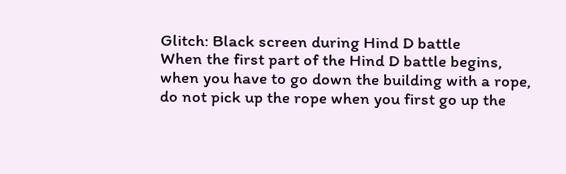Glitch: Black screen during Hind D battle
When the first part of the Hind D battle begins, when you have to go down the building with a rope, do not pick up the rope when you first go up the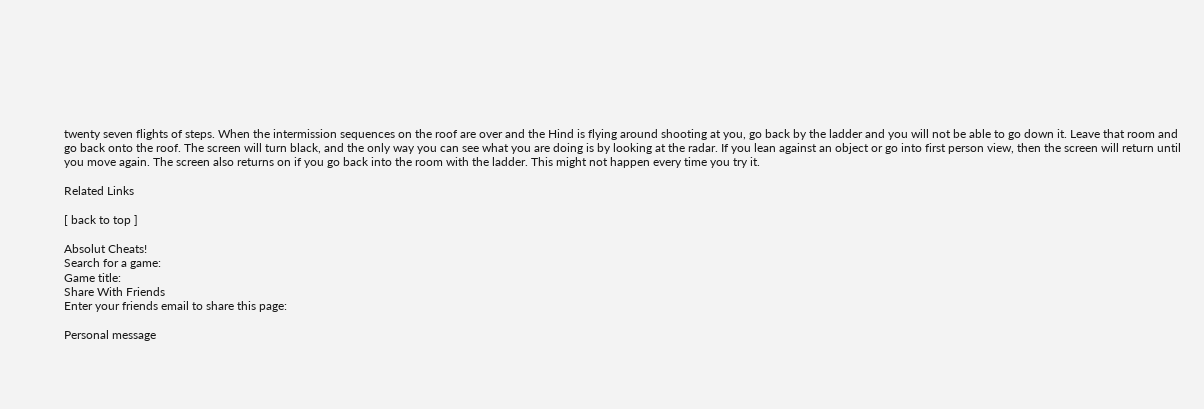twenty seven flights of steps. When the intermission sequences on the roof are over and the Hind is flying around shooting at you, go back by the ladder and you will not be able to go down it. Leave that room and go back onto the roof. The screen will turn black, and the only way you can see what you are doing is by looking at the radar. If you lean against an object or go into first person view, then the screen will return until you move again. The screen also returns on if you go back into the room with the ladder. This might not happen every time you try it.

Related Links

[ back to top ]

Absolut Cheats!
Search for a game:
Game title:
Share With Friends
Enter your friends email to share this page:

Personal message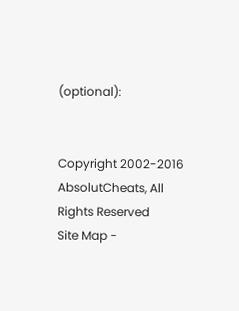(optional):


Copyright 2002-2016 AbsolutCheats, All Rights Reserved
Site Map -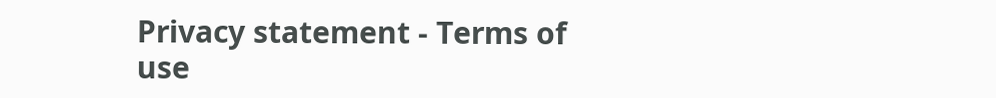Privacy statement - Terms of use